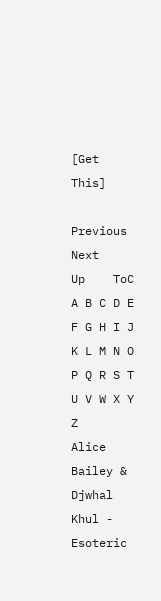[Get This]

Previous    Next    Up    ToC    A B C D E F G H I J K L M N O P Q R S T U V W X Y Z
Alice Bailey & Djwhal Khul - Esoteric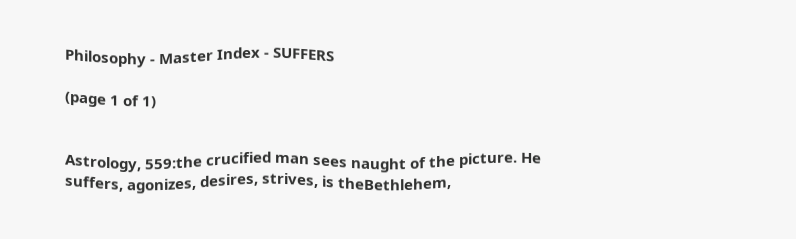Philosophy - Master Index - SUFFERS

(page 1 of 1)


Astrology, 559:the crucified man sees naught of the picture. He suffers, agonizes, desires, strives, is theBethlehem,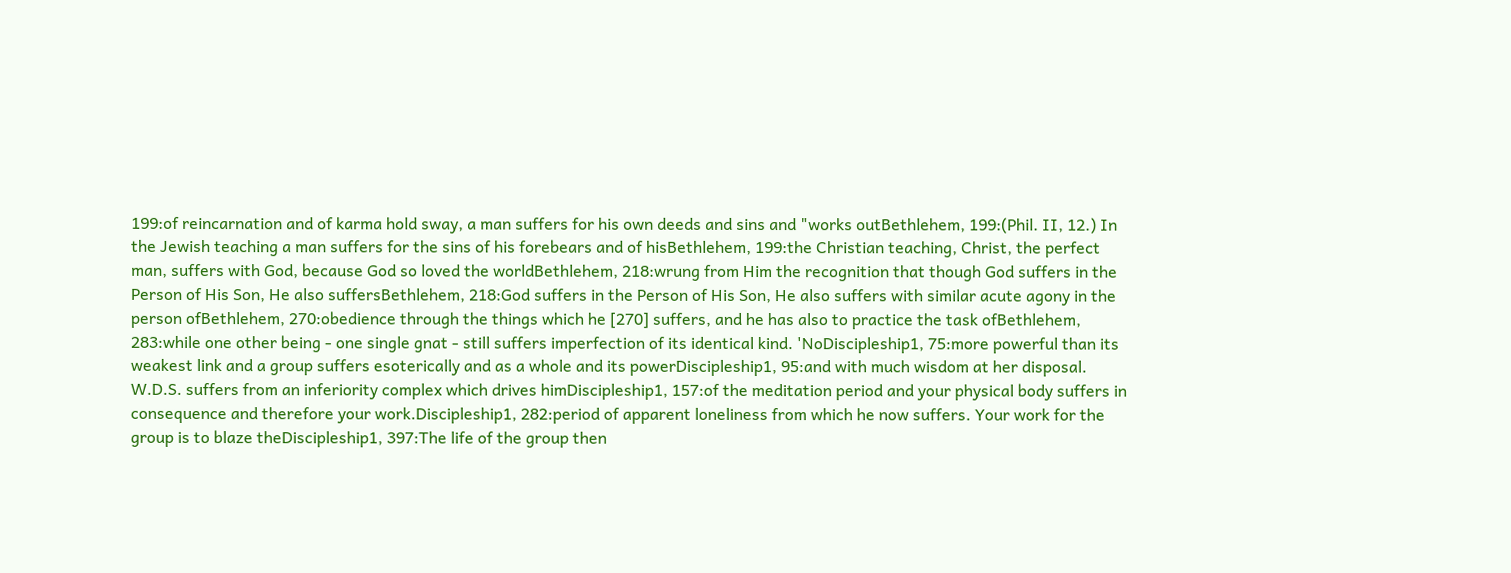199:of reincarnation and of karma hold sway, a man suffers for his own deeds and sins and "works outBethlehem, 199:(Phil. II, 12.) In the Jewish teaching a man suffers for the sins of his forebears and of hisBethlehem, 199:the Christian teaching, Christ, the perfect man, suffers with God, because God so loved the worldBethlehem, 218:wrung from Him the recognition that though God suffers in the Person of His Son, He also suffersBethlehem, 218:God suffers in the Person of His Son, He also suffers with similar acute agony in the person ofBethlehem, 270:obedience through the things which he [270] suffers, and he has also to practice the task ofBethlehem, 283:while one other being - one single gnat - still suffers imperfection of its identical kind. 'NoDiscipleship1, 75:more powerful than its weakest link and a group suffers esoterically and as a whole and its powerDiscipleship1, 95:and with much wisdom at her disposal. W.D.S. suffers from an inferiority complex which drives himDiscipleship1, 157:of the meditation period and your physical body suffers in consequence and therefore your work.Discipleship1, 282:period of apparent loneliness from which he now suffers. Your work for the group is to blaze theDiscipleship1, 397:The life of the group then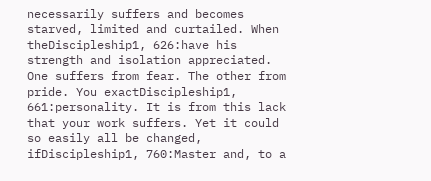necessarily suffers and becomes starved, limited and curtailed. When theDiscipleship1, 626:have his strength and isolation appreciated. One suffers from fear. The other from pride. You exactDiscipleship1, 661:personality. It is from this lack that your work suffers. Yet it could so easily all be changed, ifDiscipleship1, 760:Master and, to a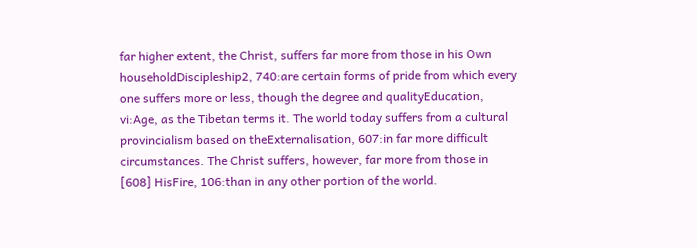far higher extent, the Christ, suffers far more from those in his Own householdDiscipleship2, 740:are certain forms of pride from which every one suffers more or less, though the degree and qualityEducation, vi:Age, as the Tibetan terms it. The world today suffers from a cultural provincialism based on theExternalisation, 607:in far more difficult circumstances. The Christ suffers, however, far more from those in [608] HisFire, 106:than in any other portion of the world.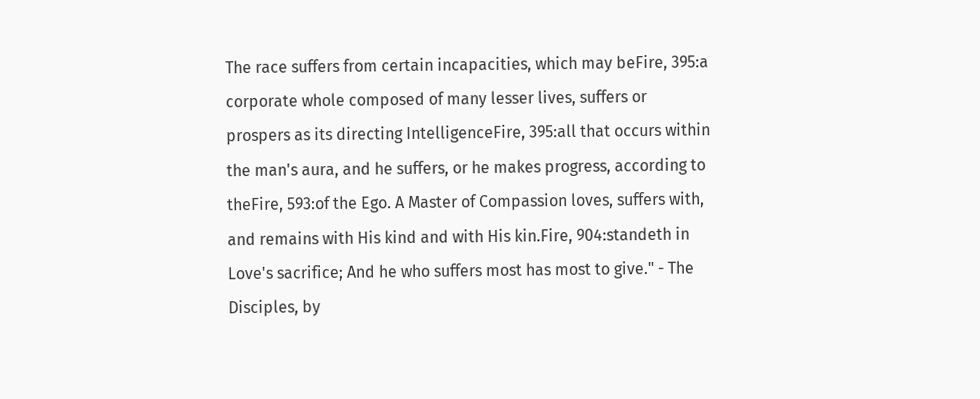The race suffers from certain incapacities, which may beFire, 395:a corporate whole composed of many lesser lives, suffers or prospers as its directing IntelligenceFire, 395:all that occurs within the man's aura, and he suffers, or he makes progress, according to theFire, 593:of the Ego. A Master of Compassion loves, suffers with, and remains with His kind and with His kin.Fire, 904:standeth in Love's sacrifice; And he who suffers most has most to give." - The Disciples, by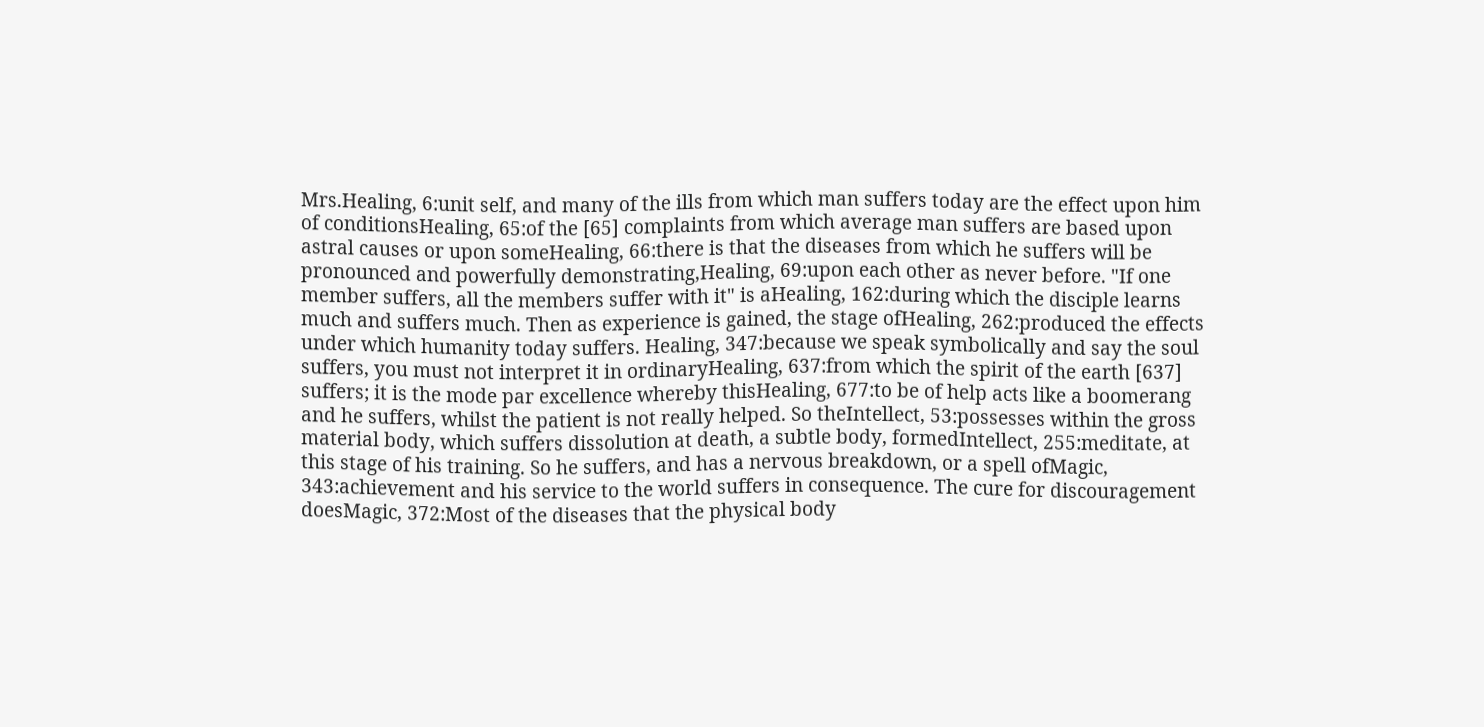Mrs.Healing, 6:unit self, and many of the ills from which man suffers today are the effect upon him of conditionsHealing, 65:of the [65] complaints from which average man suffers are based upon astral causes or upon someHealing, 66:there is that the diseases from which he suffers will be pronounced and powerfully demonstrating,Healing, 69:upon each other as never before. "If one member suffers, all the members suffer with it" is aHealing, 162:during which the disciple learns much and suffers much. Then as experience is gained, the stage ofHealing, 262:produced the effects under which humanity today suffers. Healing, 347:because we speak symbolically and say the soul suffers, you must not interpret it in ordinaryHealing, 637:from which the spirit of the earth [637] suffers; it is the mode par excellence whereby thisHealing, 677:to be of help acts like a boomerang and he suffers, whilst the patient is not really helped. So theIntellect, 53:possesses within the gross material body, which suffers dissolution at death, a subtle body, formedIntellect, 255:meditate, at this stage of his training. So he suffers, and has a nervous breakdown, or a spell ofMagic, 343:achievement and his service to the world suffers in consequence. The cure for discouragement doesMagic, 372:Most of the diseases that the physical body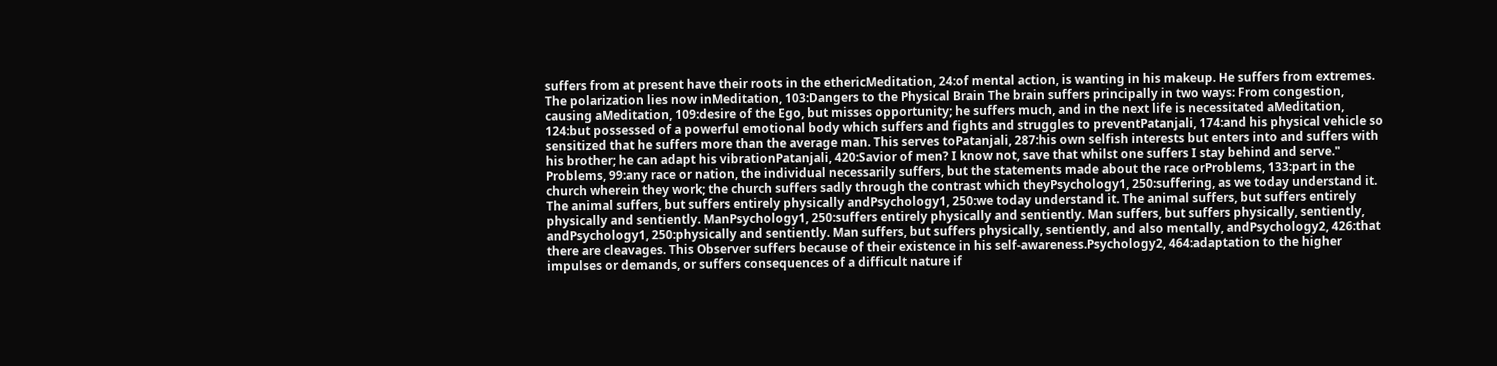suffers from at present have their roots in the ethericMeditation, 24:of mental action, is wanting in his makeup. He suffers from extremes. The polarization lies now inMeditation, 103:Dangers to the Physical Brain The brain suffers principally in two ways: From congestion, causing aMeditation, 109:desire of the Ego, but misses opportunity; he suffers much, and in the next life is necessitated aMeditation, 124:but possessed of a powerful emotional body which suffers and fights and struggles to preventPatanjali, 174:and his physical vehicle so sensitized that he suffers more than the average man. This serves toPatanjali, 287:his own selfish interests but enters into and suffers with his brother; he can adapt his vibrationPatanjali, 420:Savior of men? I know not, save that whilst one suffers I stay behind and serve." Problems, 99:any race or nation, the individual necessarily suffers, but the statements made about the race orProblems, 133:part in the church wherein they work; the church suffers sadly through the contrast which theyPsychology1, 250:suffering, as we today understand it. The animal suffers, but suffers entirely physically andPsychology1, 250:we today understand it. The animal suffers, but suffers entirely physically and sentiently. ManPsychology1, 250:suffers entirely physically and sentiently. Man suffers, but suffers physically, sentiently, andPsychology1, 250:physically and sentiently. Man suffers, but suffers physically, sentiently, and also mentally, andPsychology2, 426:that there are cleavages. This Observer suffers because of their existence in his self-awareness.Psychology2, 464:adaptation to the higher impulses or demands, or suffers consequences of a difficult nature if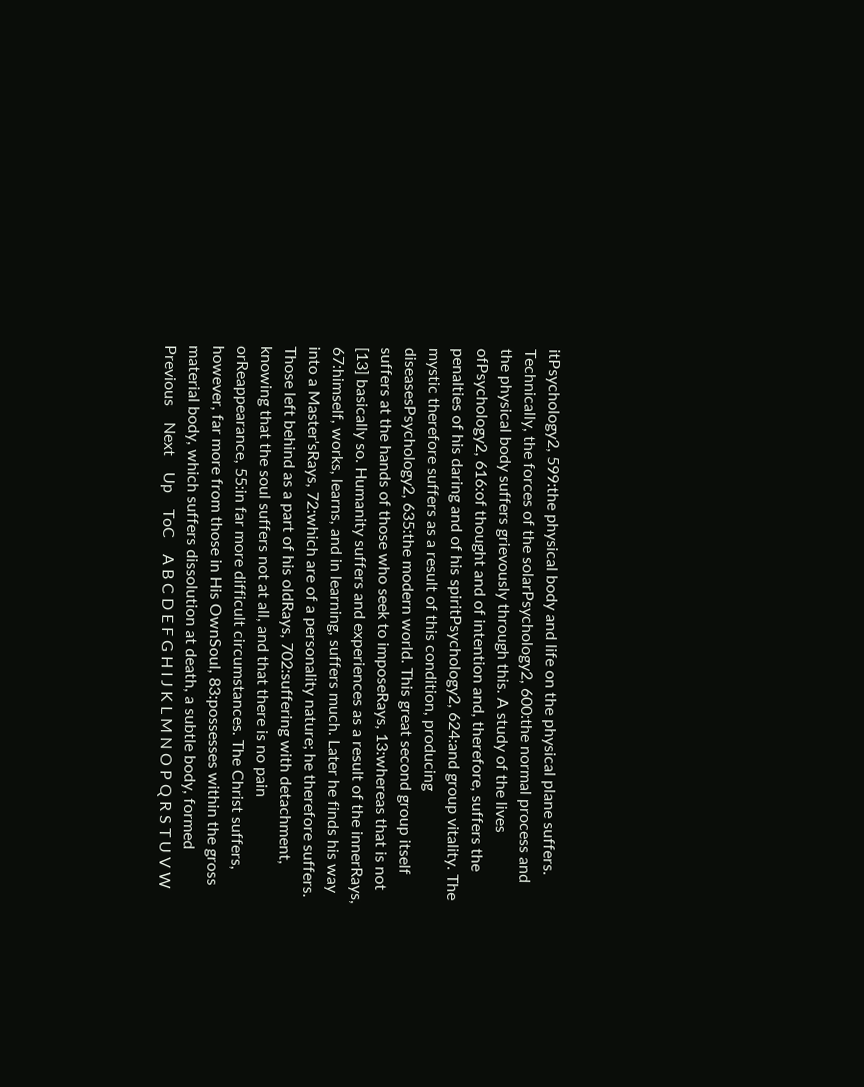itPsychology2, 599:the physical body and life on the physical plane suffers. Technically, the forces of the solarPsychology2, 600:the normal process and the physical body suffers grievously through this. A study of the lives ofPsychology2, 616:of thought and of intention and, therefore, suffers the penalties of his daring and of his spiritPsychology2, 624:and group vitality. The mystic therefore suffers as a result of this condition, producing diseasesPsychology2, 635:the modern world. This great second group itself suffers at the hands of those who seek to imposeRays, 13:whereas that is not [13] basically so. Humanity suffers and experiences as a result of the innerRays, 67:himself, works, learns, and in learning, suffers much. Later he finds his way into a Master'sRays, 72:which are of a personality nature; he therefore suffers. Those left behind as a part of his oldRays, 702:suffering with detachment, knowing that the soul suffers not at all, and that there is no pain orReappearance, 55:in far more difficult circumstances. The Christ suffers, however, far more from those in His OwnSoul, 83:possesses within the gross material body, which suffers dissolution at death, a subtle body, formed
Previous    Next    Up    ToC    A B C D E F G H I J K L M N O P Q R S T U V W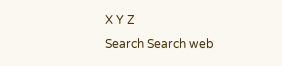X Y Z
Search Search web